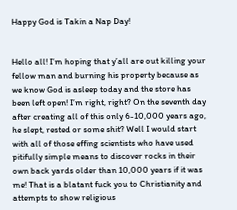Happy God is Takin a Nap Day!


Hello all! I’m hoping that y’all are out killing your fellow man and burning his property because as we know God is asleep today and the store has been left open! I’m right, right? On the seventh day after creating all of this only 6-10,000 years ago, he slept, rested or some shit? Well I would start with all of those effing scientists who have used pitifully simple means to discover rocks in their own back yards older than 10,000 years if it was me! That is a blatant fuck you to Christianity and attempts to show religious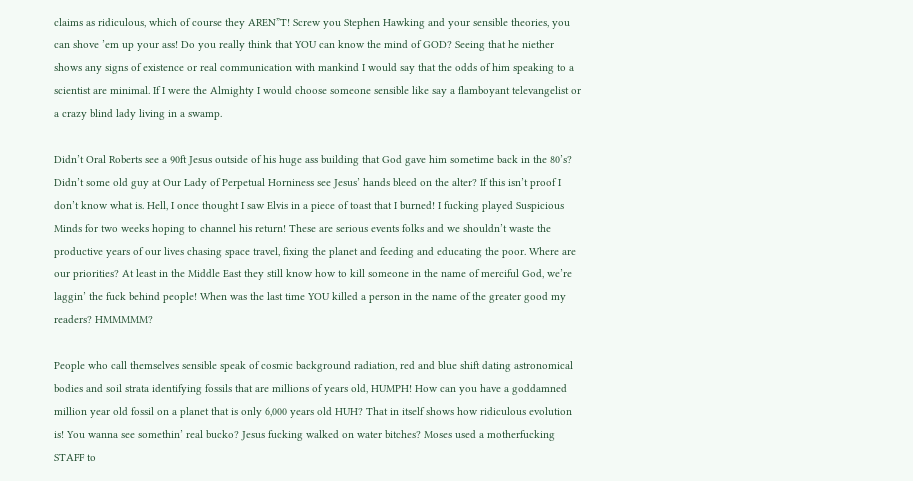claims as ridiculous, which of course they AREN”T! Screw you Stephen Hawking and your sensible theories, you can shove ’em up your ass! Do you really think that YOU can know the mind of GOD? Seeing that he niether shows any signs of existence or real communication with mankind I would say that the odds of him speaking to a scientist are minimal. If I were the Almighty I would choose someone sensible like say a flamboyant televangelist or a crazy blind lady living in a swamp.

Didn’t Oral Roberts see a 90ft Jesus outside of his huge ass building that God gave him sometime back in the 80’s? Didn’t some old guy at Our Lady of Perpetual Horniness see Jesus’ hands bleed on the alter? If this isn’t proof I don’t know what is. Hell, I once thought I saw Elvis in a piece of toast that I burned! I fucking played Suspicious Minds for two weeks hoping to channel his return! These are serious events folks and we shouldn’t waste the productive years of our lives chasing space travel, fixing the planet and feeding and educating the poor. Where are our priorities? At least in the Middle East they still know how to kill someone in the name of merciful God, we’re laggin’ the fuck behind people! When was the last time YOU killed a person in the name of the greater good my readers? HMMMMM?

People who call themselves sensible speak of cosmic background radiation, red and blue shift dating astronomical bodies and soil strata identifying fossils that are millions of years old, HUMPH! How can you have a goddamned million year old fossil on a planet that is only 6,000 years old HUH? That in itself shows how ridiculous evolution is! You wanna see somethin’ real bucko? Jesus fucking walked on water bitches? Moses used a motherfucking STAFF to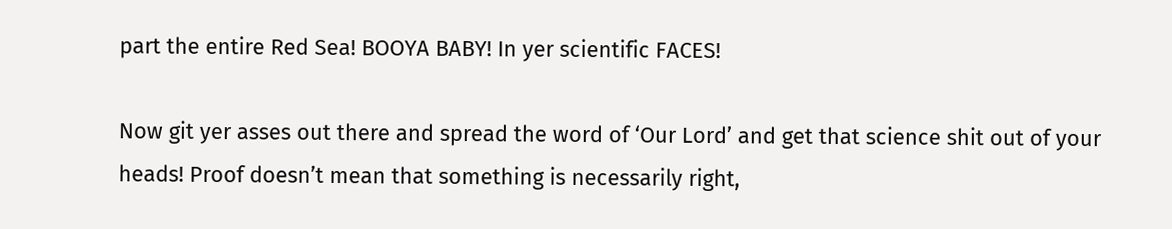part the entire Red Sea! BOOYA BABY! In yer scientific FACES!

Now git yer asses out there and spread the word of ‘Our Lord’ and get that science shit out of your heads! Proof doesn’t mean that something is necessarily right,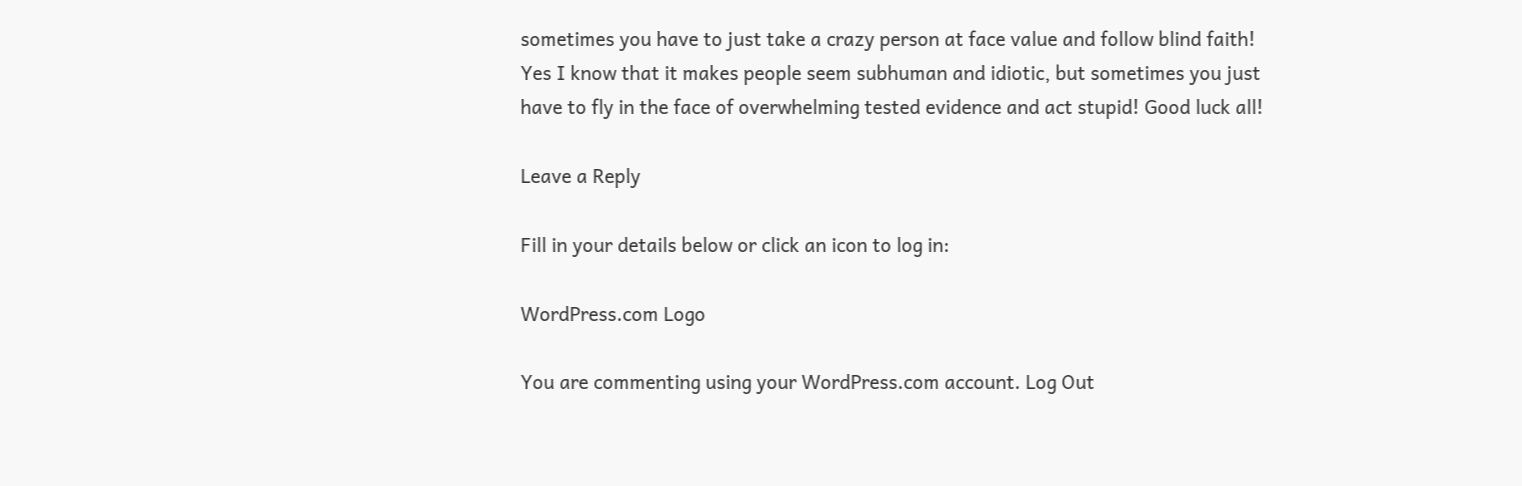sometimes you have to just take a crazy person at face value and follow blind faith! Yes I know that it makes people seem subhuman and idiotic, but sometimes you just have to fly in the face of overwhelming tested evidence and act stupid! Good luck all!

Leave a Reply

Fill in your details below or click an icon to log in:

WordPress.com Logo

You are commenting using your WordPress.com account. Log Out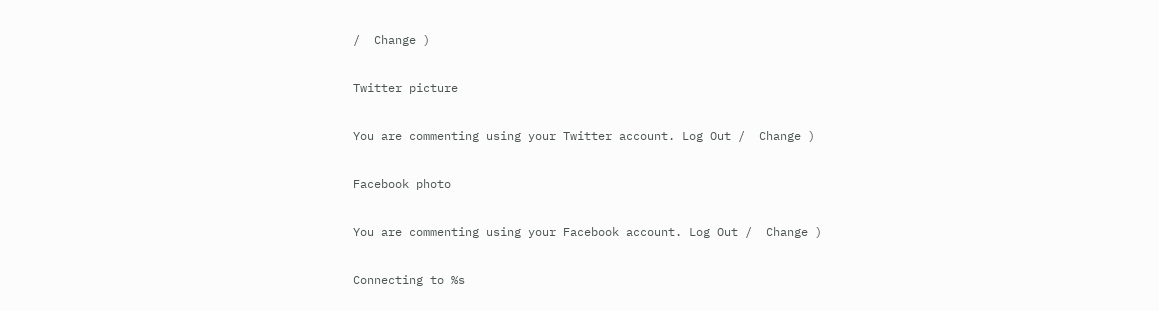/  Change )

Twitter picture

You are commenting using your Twitter account. Log Out /  Change )

Facebook photo

You are commenting using your Facebook account. Log Out /  Change )

Connecting to %s